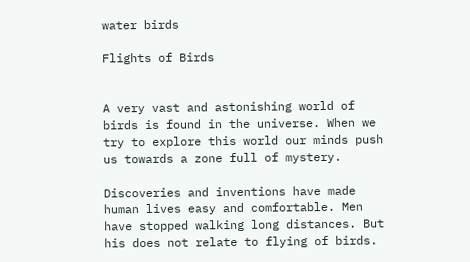water birds

Flights of Birds


A very vast and astonishing world of birds is found in the universe. When we try to explore this world our minds push us towards a zone full of mystery.

Discoveries and inventions have made human lives easy and comfortable. Men have stopped walking long distances. But his does not relate to flying of birds.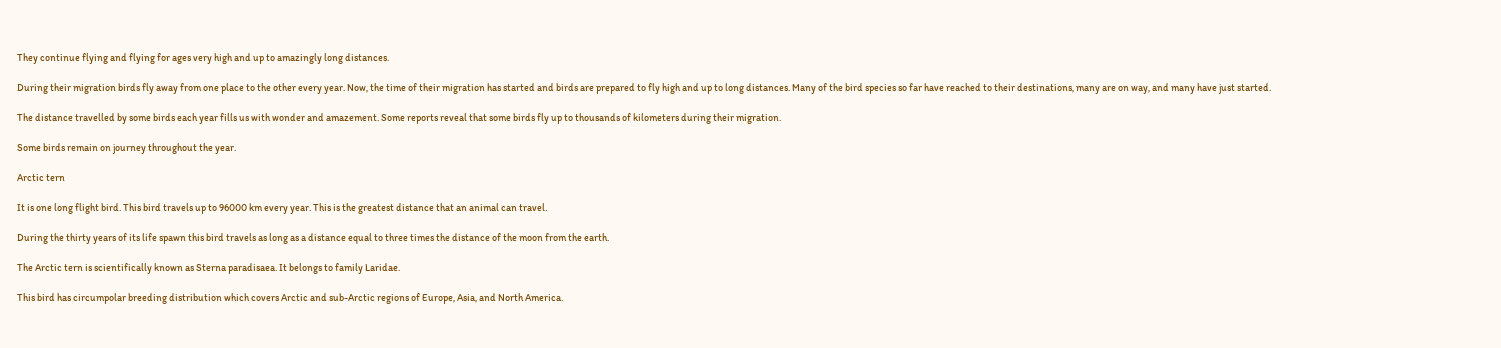They continue flying and flying for ages very high and up to amazingly long distances.

During their migration birds fly away from one place to the other every year. Now, the time of their migration has started and birds are prepared to fly high and up to long distances. Many of the bird species so far have reached to their destinations, many are on way, and many have just started.

The distance travelled by some birds each year fills us with wonder and amazement. Some reports reveal that some birds fly up to thousands of kilometers during their migration.

Some birds remain on journey throughout the year.

Arctic tern

It is one long flight bird. This bird travels up to 96000 km every year. This is the greatest distance that an animal can travel.

During the thirty years of its life spawn this bird travels as long as a distance equal to three times the distance of the moon from the earth.

The Arctic tern is scientifically known as Sterna paradisaea. It belongs to family Laridae.

This bird has circumpolar breeding distribution which covers Arctic and sub-Arctic regions of Europe, Asia, and North America.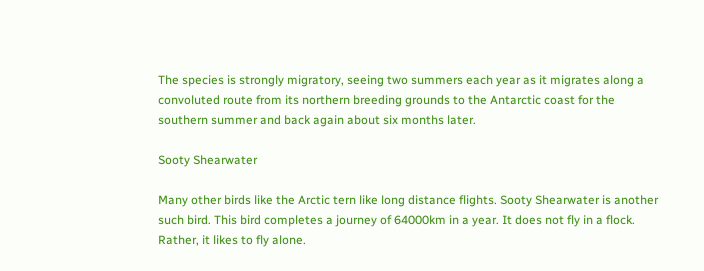The species is strongly migratory, seeing two summers each year as it migrates along a convoluted route from its northern breeding grounds to the Antarctic coast for the southern summer and back again about six months later.

Sooty Shearwater

Many other birds like the Arctic tern like long distance flights. Sooty Shearwater is another such bird. This bird completes a journey of 64000km in a year. It does not fly in a flock. Rather, it likes to fly alone.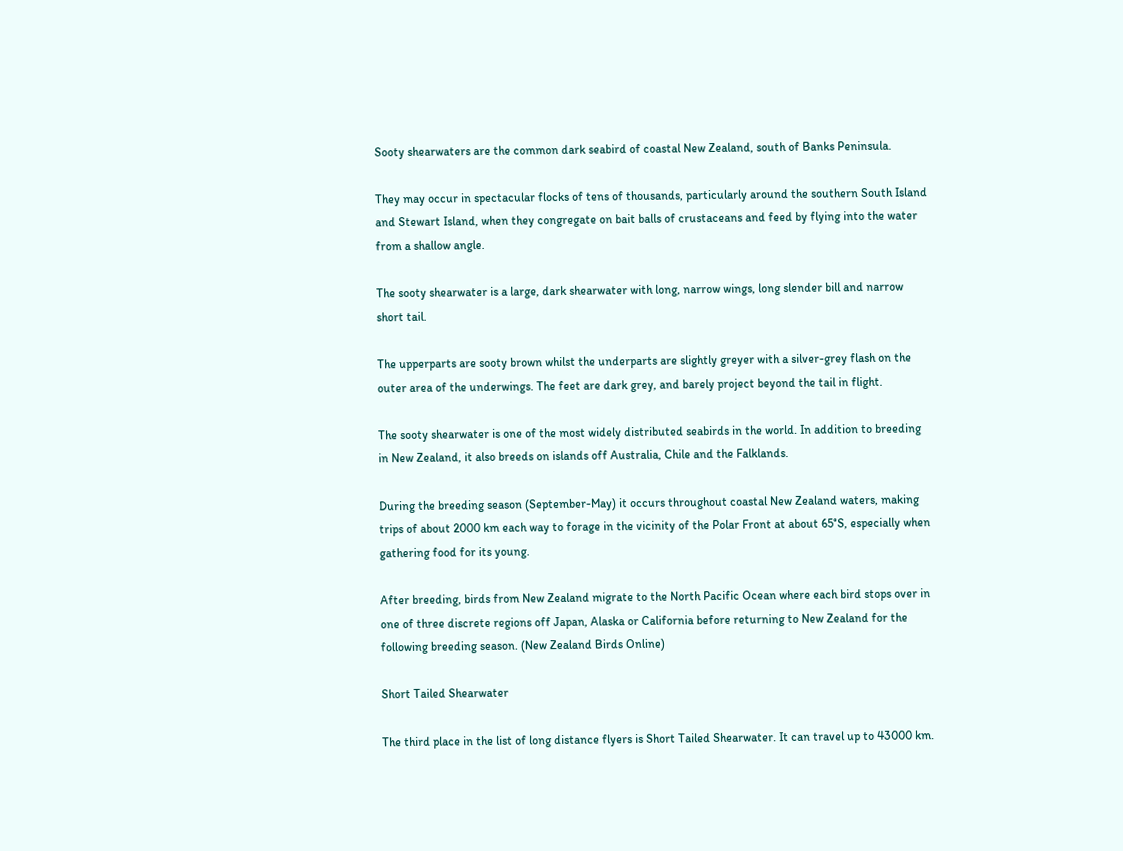Sooty shearwaters are the common dark seabird of coastal New Zealand, south of Banks Peninsula.

They may occur in spectacular flocks of tens of thousands, particularly around the southern South Island and Stewart Island, when they congregate on bait balls of crustaceans and feed by flying into the water from a shallow angle.

The sooty shearwater is a large, dark shearwater with long, narrow wings, long slender bill and narrow short tail.

The upperparts are sooty brown whilst the underparts are slightly greyer with a silver-grey flash on the outer area of the underwings. The feet are dark grey, and barely project beyond the tail in flight.

The sooty shearwater is one of the most widely distributed seabirds in the world. In addition to breeding in New Zealand, it also breeds on islands off Australia, Chile and the Falklands.

During the breeding season (September-May) it occurs throughout coastal New Zealand waters, making trips of about 2000 km each way to forage in the vicinity of the Polar Front at about 65°S, especially when gathering food for its young.

After breeding, birds from New Zealand migrate to the North Pacific Ocean where each bird stops over in one of three discrete regions off Japan, Alaska or California before returning to New Zealand for the following breeding season. (New Zealand Birds Online)

Short Tailed Shearwater

The third place in the list of long distance flyers is Short Tailed Shearwater. It can travel up to 43000 km.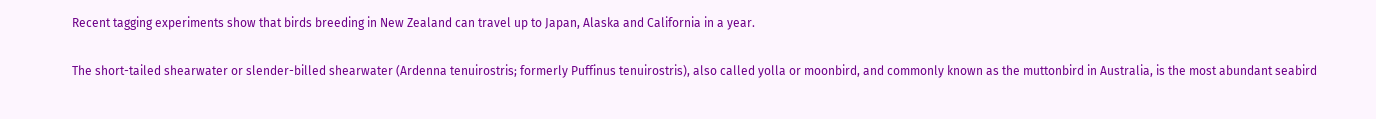Recent tagging experiments show that birds breeding in New Zealand can travel up to Japan, Alaska and California in a year.

The short-tailed shearwater or slender-billed shearwater (Ardenna tenuirostris; formerly Puffinus tenuirostris), also called yolla or moonbird, and commonly known as the muttonbird in Australia, is the most abundant seabird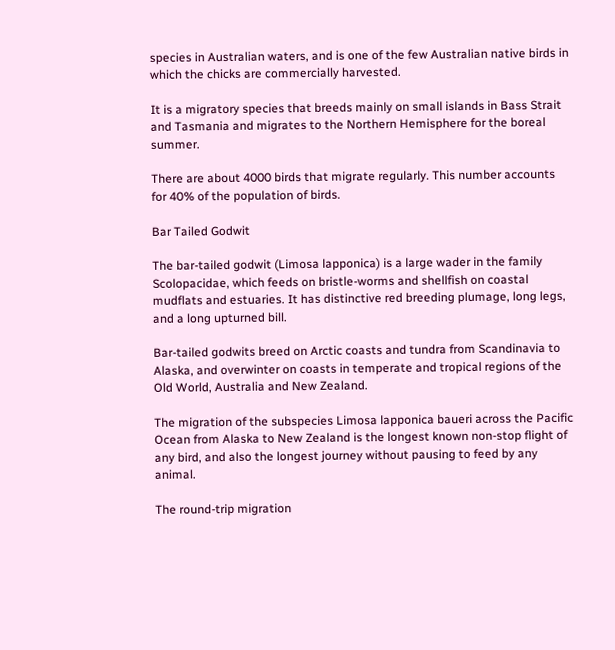species in Australian waters, and is one of the few Australian native birds in which the chicks are commercially harvested.

It is a migratory species that breeds mainly on small islands in Bass Strait and Tasmania and migrates to the Northern Hemisphere for the boreal summer.

There are about 4000 birds that migrate regularly. This number accounts for 40% of the population of birds.

Bar Tailed Godwit

The bar-tailed godwit (Limosa lapponica) is a large wader in the family Scolopacidae, which feeds on bristle-worms and shellfish on coastal mudflats and estuaries. It has distinctive red breeding plumage, long legs, and a long upturned bill.

Bar-tailed godwits breed on Arctic coasts and tundra from Scandinavia to Alaska, and overwinter on coasts in temperate and tropical regions of the Old World, Australia and New Zealand.

The migration of the subspecies Limosa lapponica baueri across the Pacific Ocean from Alaska to New Zealand is the longest known non-stop flight of any bird, and also the longest journey without pausing to feed by any animal.

The round-trip migration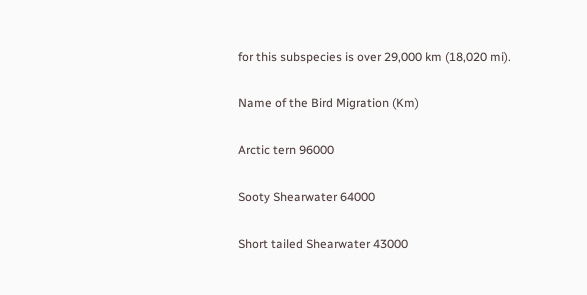for this subspecies is over 29,000 km (18,020 mi).

Name of the Bird Migration (Km)

Arctic tern 96000

Sooty Shearwater 64000

Short tailed Shearwater 43000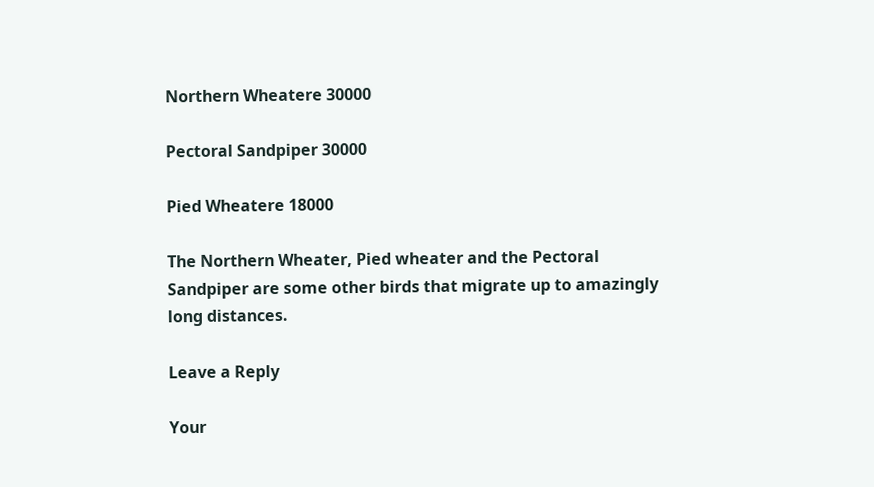Northern Wheatere 30000

Pectoral Sandpiper 30000

Pied Wheatere 18000

The Northern Wheater, Pied wheater and the Pectoral Sandpiper are some other birds that migrate up to amazingly long distances.

Leave a Reply

Your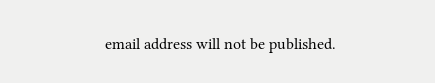email address will not be published.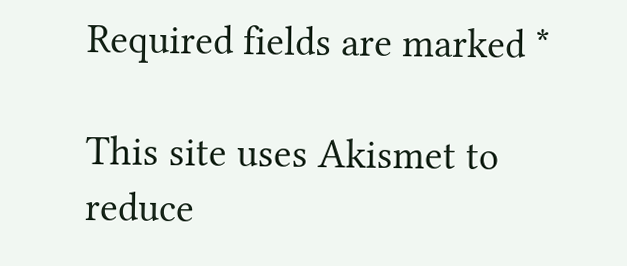Required fields are marked *

This site uses Akismet to reduce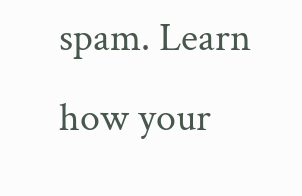spam. Learn how your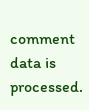comment data is processed.